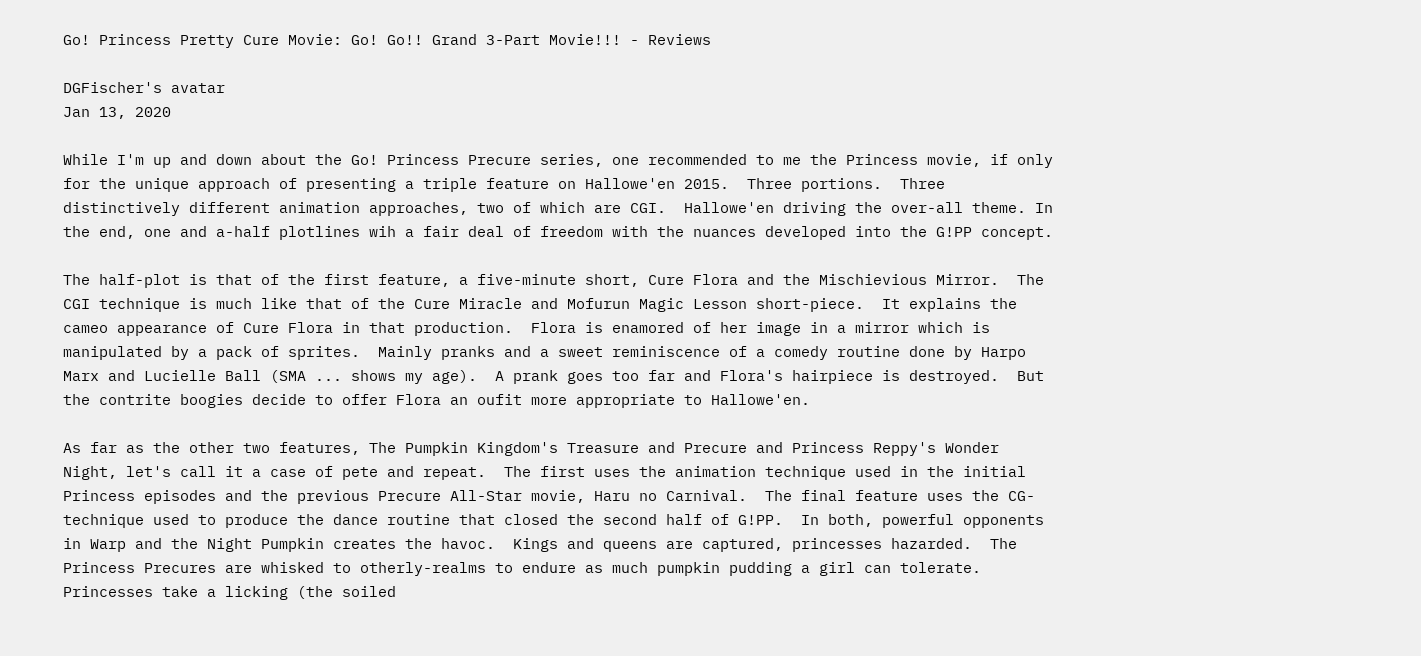Go! Princess Pretty Cure Movie: Go! Go!! Grand 3-Part Movie!!! - Reviews

DGFischer's avatar
Jan 13, 2020

While I'm up and down about the Go! Princess Precure series, one recommended to me the Princess movie, if only for the unique approach of presenting a triple feature on Hallowe'en 2015.  Three portions.  Three distinctively different animation approaches, two of which are CGI.  Hallowe'en driving the over-all theme. In the end, one and a-half plotlines wih a fair deal of freedom with the nuances developed into the G!PP concept.

The half-plot is that of the first feature, a five-minute short, Cure Flora and the Mischievious Mirror.  The CGI technique is much like that of the Cure Miracle and Mofurun Magic Lesson short-piece.  It explains the cameo appearance of Cure Flora in that production.  Flora is enamored of her image in a mirror which is manipulated by a pack of sprites.  Mainly pranks and a sweet reminiscence of a comedy routine done by Harpo Marx and Lucielle Ball (SMA ... shows my age).  A prank goes too far and Flora's hairpiece is destroyed.  But the contrite boogies decide to offer Flora an oufit more appropriate to Hallowe'en.

As far as the other two features, The Pumpkin Kingdom's Treasure and Precure and Princess Reppy's Wonder Night, let's call it a case of pete and repeat.  The first uses the animation technique used in the initial Princess episodes and the previous Precure All-Star movie, Haru no Carnival.  The final feature uses the CG-technique used to produce the dance routine that closed the second half of G!PP.  In both, powerful opponents in Warp and the Night Pumpkin creates the havoc.  Kings and queens are captured, princesses hazarded.  The Princess Precures are whisked to otherly-realms to endure as much pumpkin pudding a girl can tolerate.  Princesses take a licking (the soiled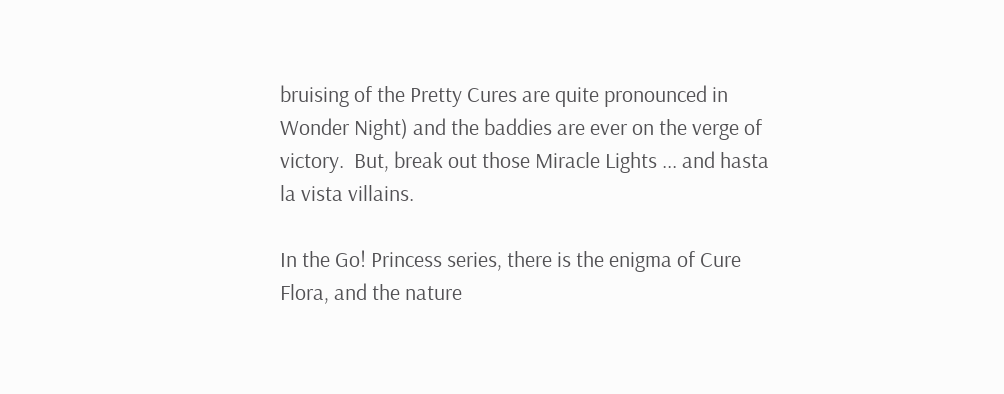bruising of the Pretty Cures are quite pronounced in Wonder Night) and the baddies are ever on the verge of victory.  But, break out those Miracle Lights ... and hasta la vista villains.

In the Go! Princess series, there is the enigma of Cure Flora, and the nature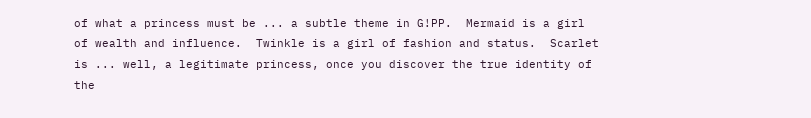of what a princess must be ... a subtle theme in G!PP.  Mermaid is a girl of wealth and influence.  Twinkle is a girl of fashion and status.  Scarlet is ... well, a legitimate princess, once you discover the true identity of the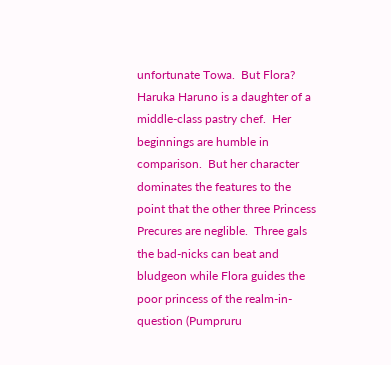unfortunate Towa.  But Flora?  Haruka Haruno is a daughter of a middle-class pastry chef.  Her beginnings are humble in comparison.  But her character dominates the features to the point that the other three Princess Precures are neglible.  Three gals the bad-nicks can beat and bludgeon while Flora guides the poor princess of the realm-in-question (Pumpruru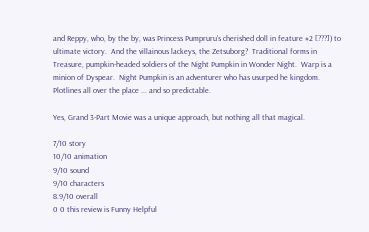and Reppy, who, by the by, was Princess Pumpruru's cherished doll in feature #2 [???]) to ultimate victory.  And the villainous lackeys, the Zetsuborg?  Traditional forms in Treasure, pumpkin-headed soldiers of the Night Pumpkin in Wonder Night.  Warp is a minion of Dyspear.  Night Pumpkin is an adventurer who has usurped he kingdom.  Plotlines all over the place ... and so predictable.

Yes, Grand 3-Part Movie was a unique approach, but nothing all that magical.

7/10 story
10/10 animation
9/10 sound
9/10 characters
8.9/10 overall
0 0 this review is Funny Helpful